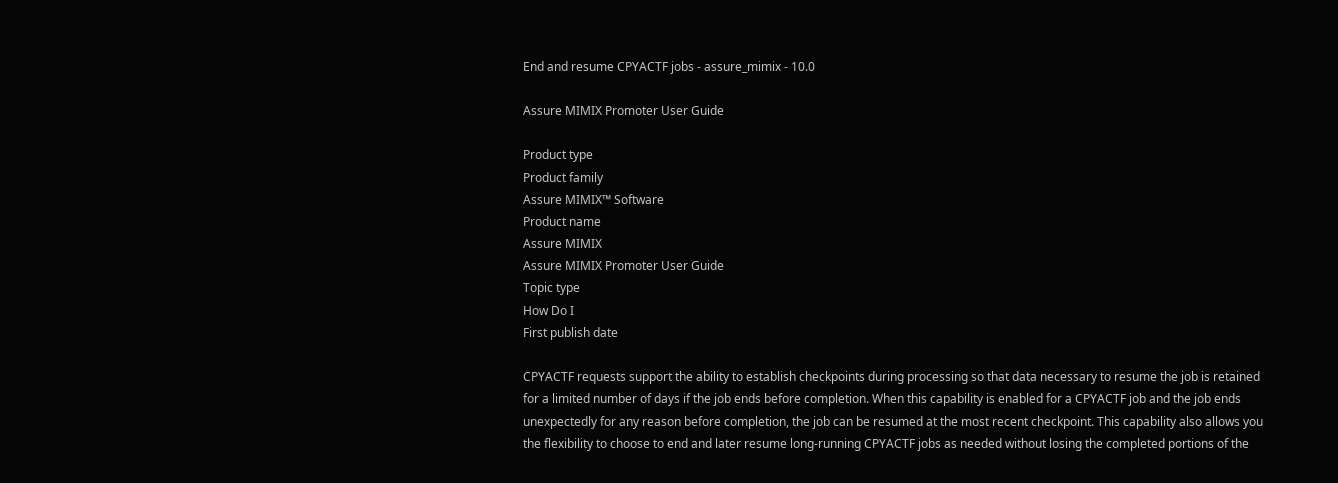End and resume CPYACTF jobs - assure_mimix - 10.0

Assure MIMIX Promoter User Guide

Product type
Product family
Assure MIMIX™ Software
Product name
Assure MIMIX
Assure MIMIX Promoter User Guide
Topic type
How Do I
First publish date

CPYACTF requests support the ability to establish checkpoints during processing so that data necessary to resume the job is retained for a limited number of days if the job ends before completion. When this capability is enabled for a CPYACTF job and the job ends unexpectedly for any reason before completion, the job can be resumed at the most recent checkpoint. This capability also allows you the flexibility to choose to end and later resume long-running CPYACTF jobs as needed without losing the completed portions of the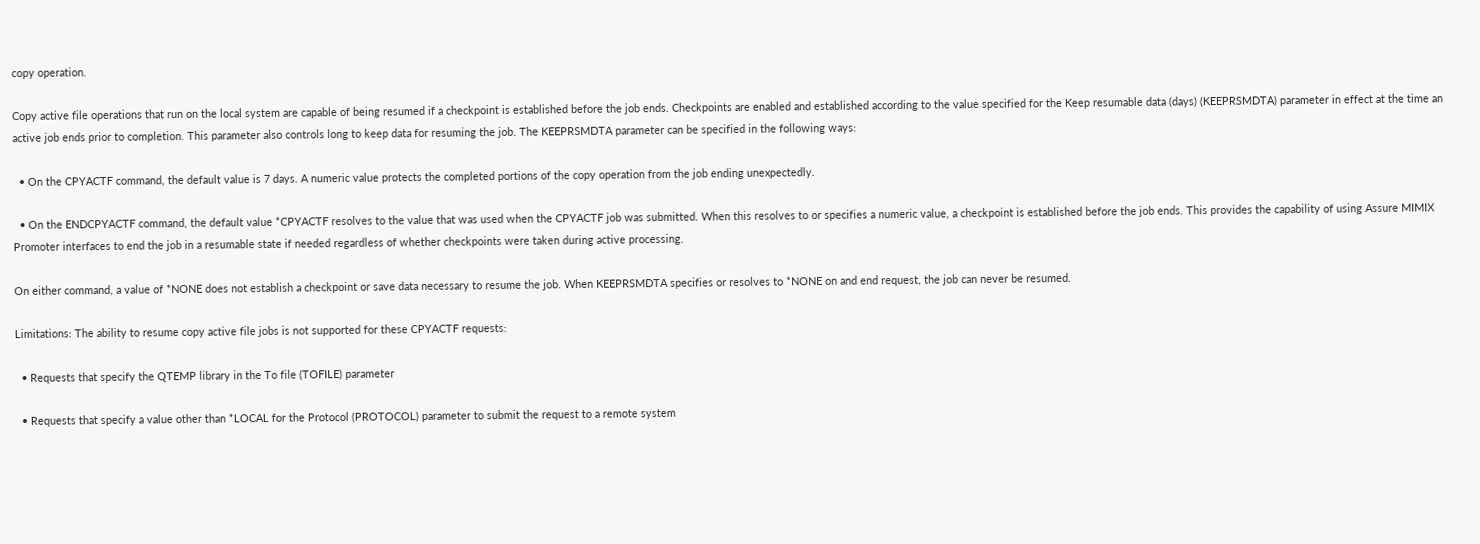copy operation.

Copy active file operations that run on the local system are capable of being resumed if a checkpoint is established before the job ends. Checkpoints are enabled and established according to the value specified for the Keep resumable data (days) (KEEPRSMDTA) parameter in effect at the time an active job ends prior to completion. This parameter also controls long to keep data for resuming the job. The KEEPRSMDTA parameter can be specified in the following ways:

  • On the CPYACTF command, the default value is 7 days. A numeric value protects the completed portions of the copy operation from the job ending unexpectedly.

  • On the ENDCPYACTF command, the default value *CPYACTF resolves to the value that was used when the CPYACTF job was submitted. When this resolves to or specifies a numeric value, a checkpoint is established before the job ends. This provides the capability of using Assure MIMIX Promoter interfaces to end the job in a resumable state if needed regardless of whether checkpoints were taken during active processing.

On either command, a value of *NONE does not establish a checkpoint or save data necessary to resume the job. When KEEPRSMDTA specifies or resolves to *NONE on and end request, the job can never be resumed.

Limitations: The ability to resume copy active file jobs is not supported for these CPYACTF requests:

  • Requests that specify the QTEMP library in the To file (TOFILE) parameter

  • Requests that specify a value other than *LOCAL for the Protocol (PROTOCOL) parameter to submit the request to a remote system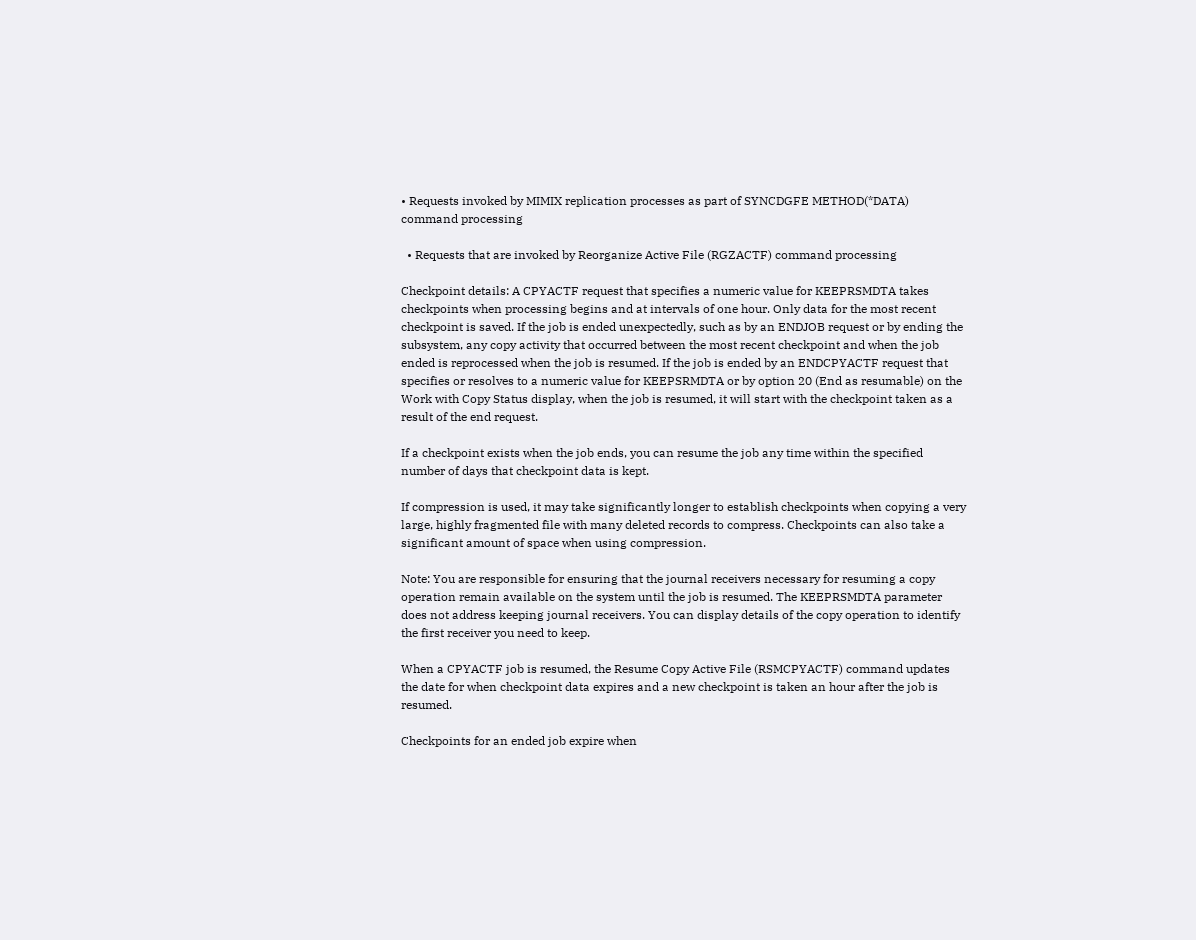• Requests invoked by MIMIX replication processes as part of SYNCDGFE METHOD(*DATA) command processing

  • Requests that are invoked by Reorganize Active File (RGZACTF) command processing

Checkpoint details: A CPYACTF request that specifies a numeric value for KEEPRSMDTA takes checkpoints when processing begins and at intervals of one hour. Only data for the most recent checkpoint is saved. If the job is ended unexpectedly, such as by an ENDJOB request or by ending the subsystem, any copy activity that occurred between the most recent checkpoint and when the job ended is reprocessed when the job is resumed. If the job is ended by an ENDCPYACTF request that specifies or resolves to a numeric value for KEEPSRMDTA or by option 20 (End as resumable) on the Work with Copy Status display, when the job is resumed, it will start with the checkpoint taken as a result of the end request.

If a checkpoint exists when the job ends, you can resume the job any time within the specified number of days that checkpoint data is kept.

If compression is used, it may take significantly longer to establish checkpoints when copying a very large, highly fragmented file with many deleted records to compress. Checkpoints can also take a significant amount of space when using compression.

Note: You are responsible for ensuring that the journal receivers necessary for resuming a copy operation remain available on the system until the job is resumed. The KEEPRSMDTA parameter does not address keeping journal receivers. You can display details of the copy operation to identify the first receiver you need to keep.

When a CPYACTF job is resumed, the Resume Copy Active File (RSMCPYACTF) command updates the date for when checkpoint data expires and a new checkpoint is taken an hour after the job is resumed.

Checkpoints for an ended job expire when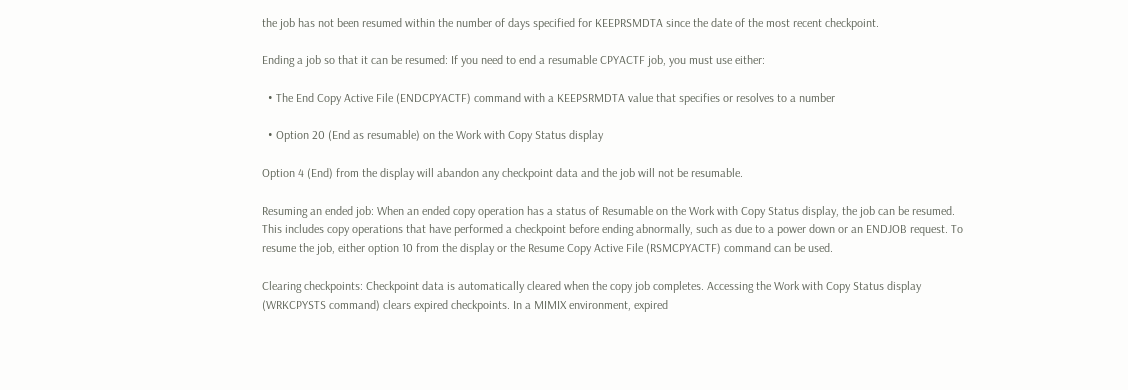the job has not been resumed within the number of days specified for KEEPRSMDTA since the date of the most recent checkpoint.

Ending a job so that it can be resumed: If you need to end a resumable CPYACTF job, you must use either:

  • The End Copy Active File (ENDCPYACTF) command with a KEEPSRMDTA value that specifies or resolves to a number

  • Option 20 (End as resumable) on the Work with Copy Status display

Option 4 (End) from the display will abandon any checkpoint data and the job will not be resumable.

Resuming an ended job: When an ended copy operation has a status of Resumable on the Work with Copy Status display, the job can be resumed. This includes copy operations that have performed a checkpoint before ending abnormally, such as due to a power down or an ENDJOB request. To resume the job, either option 10 from the display or the Resume Copy Active File (RSMCPYACTF) command can be used.

Clearing checkpoints: Checkpoint data is automatically cleared when the copy job completes. Accessing the Work with Copy Status display (WRKCPYSTS command) clears expired checkpoints. In a MIMIX environment, expired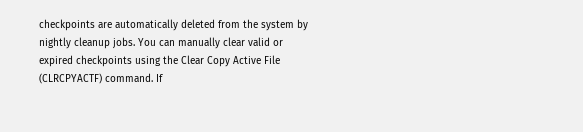checkpoints are automatically deleted from the system by nightly cleanup jobs. You can manually clear valid or expired checkpoints using the Clear Copy Active File (CLRCPYACTF) command. If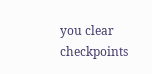you clear checkpoints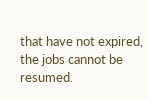that have not expired, the jobs cannot be resumed.